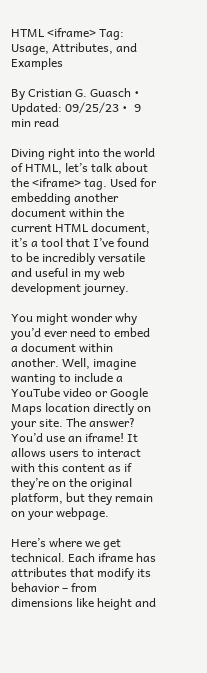HTML <iframe> Tag: Usage, Attributes, and Examples

By Cristian G. Guasch •  Updated: 09/25/23 •  9 min read

Diving right into the world of HTML, let’s talk about the <iframe> tag. Used for embedding another document within the current HTML document, it’s a tool that I’ve found to be incredibly versatile and useful in my web development journey.

You might wonder why you’d ever need to embed a document within another. Well, imagine wanting to include a YouTube video or Google Maps location directly on your site. The answer? You’d use an iframe! It allows users to interact with this content as if they’re on the original platform, but they remain on your webpage.

Here’s where we get technical. Each iframe has attributes that modify its behavior – from dimensions like height and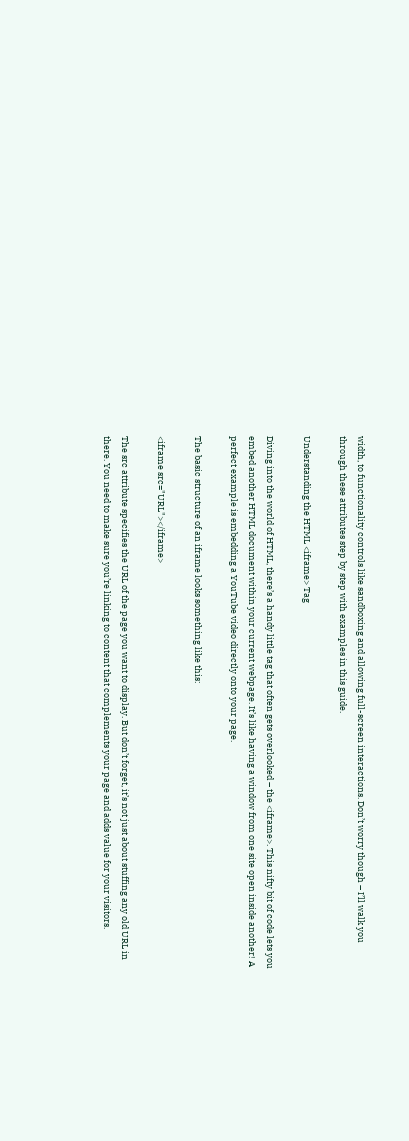width, to functionality controls like sandboxing and allowing full-screen interactions. Don’t worry though – I’ll walk you through these attributes step by step with examples in this guide.

Understanding the HTML <iframe> Tag

Diving into the world of HTML, there’s a handy little tag that often gets overlooked – the <iframe>. This nifty bit of code lets you embed another HTML document within your current webpage. It’s like having a window from one site open inside another! A perfect example is embedding a YouTube video directly onto your page.

The basic structure of an iframe looks something like this:

<iframe src="URL"></iframe>

The src attribute specifies the URL of the page you want to display. But don’t forget, it’s not just about stuffing any old URL in there. You need to make sure you’re linking to content that complements your page and adds value for your visitors.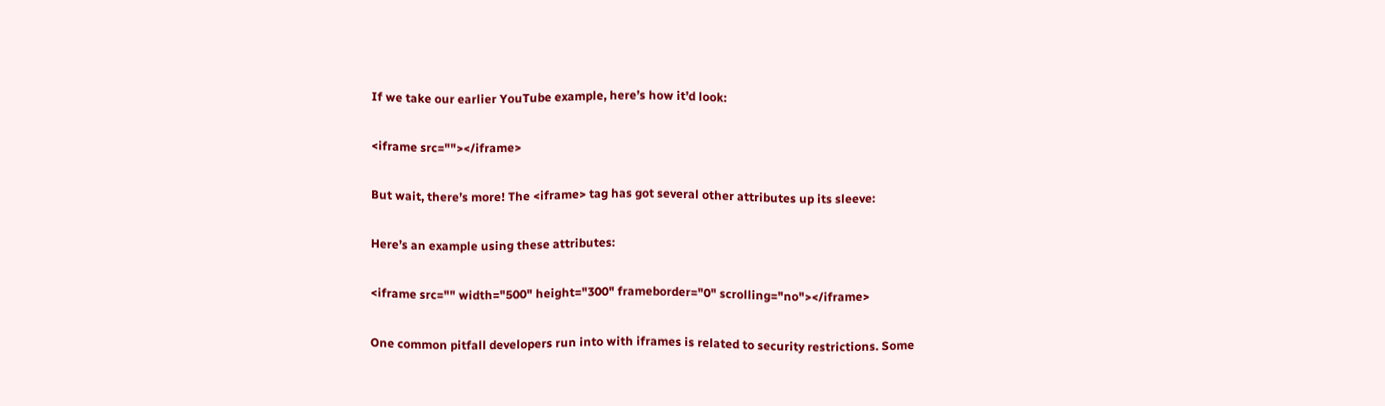If we take our earlier YouTube example, here’s how it’d look:

<iframe src=""></iframe>

But wait, there’s more! The <iframe> tag has got several other attributes up its sleeve:

Here’s an example using these attributes:

<iframe src="" width="500" height="300" frameborder="0" scrolling="no"></iframe>

One common pitfall developers run into with iframes is related to security restrictions. Some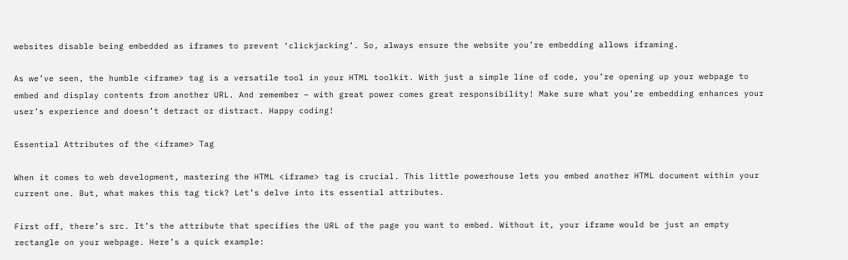websites disable being embedded as iframes to prevent ‘clickjacking’. So, always ensure the website you’re embedding allows iframing.

As we’ve seen, the humble <iframe> tag is a versatile tool in your HTML toolkit. With just a simple line of code, you’re opening up your webpage to embed and display contents from another URL. And remember – with great power comes great responsibility! Make sure what you’re embedding enhances your user’s experience and doesn’t detract or distract. Happy coding!

Essential Attributes of the <iframe> Tag

When it comes to web development, mastering the HTML <iframe> tag is crucial. This little powerhouse lets you embed another HTML document within your current one. But, what makes this tag tick? Let’s delve into its essential attributes.

First off, there’s src. It’s the attribute that specifies the URL of the page you want to embed. Without it, your iframe would be just an empty rectangle on your webpage. Here’s a quick example: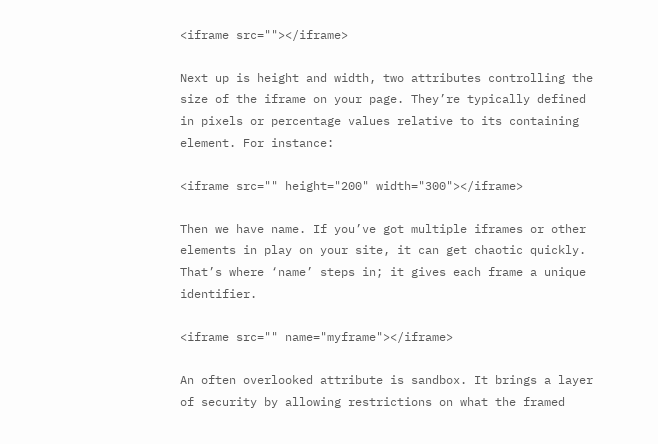<iframe src=""></iframe>

Next up is height and width, two attributes controlling the size of the iframe on your page. They’re typically defined in pixels or percentage values relative to its containing element. For instance:

<iframe src="" height="200" width="300"></iframe>

Then we have name. If you’ve got multiple iframes or other elements in play on your site, it can get chaotic quickly. That’s where ‘name’ steps in; it gives each frame a unique identifier.

<iframe src="" name="myframe"></iframe>

An often overlooked attribute is sandbox. It brings a layer of security by allowing restrictions on what the framed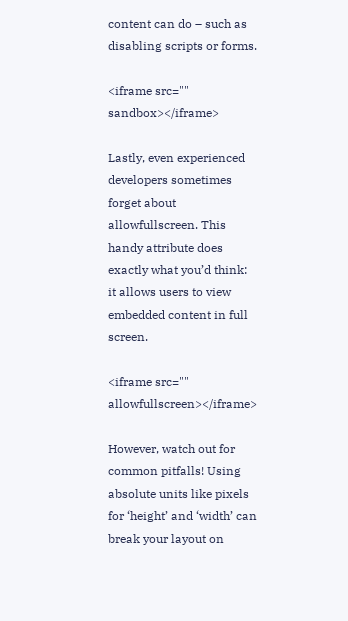content can do – such as disabling scripts or forms.

<iframe src="" sandbox></iframe>

Lastly, even experienced developers sometimes forget about allowfullscreen. This handy attribute does exactly what you’d think: it allows users to view embedded content in full screen.

<iframe src="" allowfullscreen></iframe>

However, watch out for common pitfalls! Using absolute units like pixels for ‘height’ and ‘width’ can break your layout on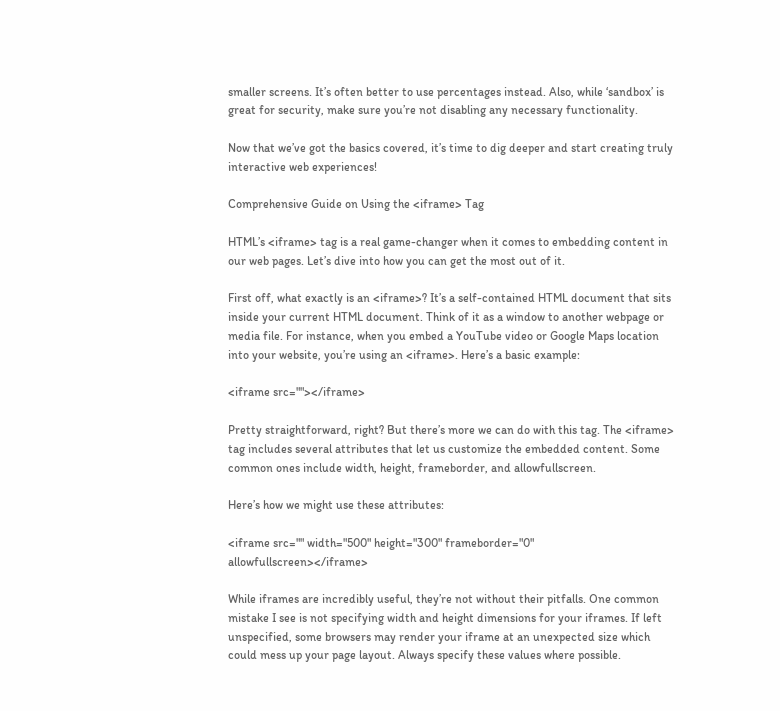smaller screens. It’s often better to use percentages instead. Also, while ‘sandbox’ is great for security, make sure you’re not disabling any necessary functionality.

Now that we’ve got the basics covered, it’s time to dig deeper and start creating truly interactive web experiences!

Comprehensive Guide on Using the <iframe> Tag

HTML’s <iframe> tag is a real game-changer when it comes to embedding content in our web pages. Let’s dive into how you can get the most out of it.

First off, what exactly is an <iframe>? It’s a self-contained HTML document that sits inside your current HTML document. Think of it as a window to another webpage or media file. For instance, when you embed a YouTube video or Google Maps location into your website, you’re using an <iframe>. Here’s a basic example:

<iframe src=""></iframe>

Pretty straightforward, right? But there’s more we can do with this tag. The <iframe> tag includes several attributes that let us customize the embedded content. Some common ones include width, height, frameborder, and allowfullscreen.

Here’s how we might use these attributes:

<iframe src="" width="500" height="300" frameborder="0" allowfullscreen></iframe>

While iframes are incredibly useful, they’re not without their pitfalls. One common mistake I see is not specifying width and height dimensions for your iframes. If left unspecified, some browsers may render your iframe at an unexpected size which could mess up your page layout. Always specify these values where possible.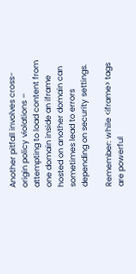Another pitfall involves cross-origin policy violations – attempting to load content from one domain inside an iframe hosted on another domain can sometimes lead to errors depending on security settings.

Remember: while <iframe> tags are powerful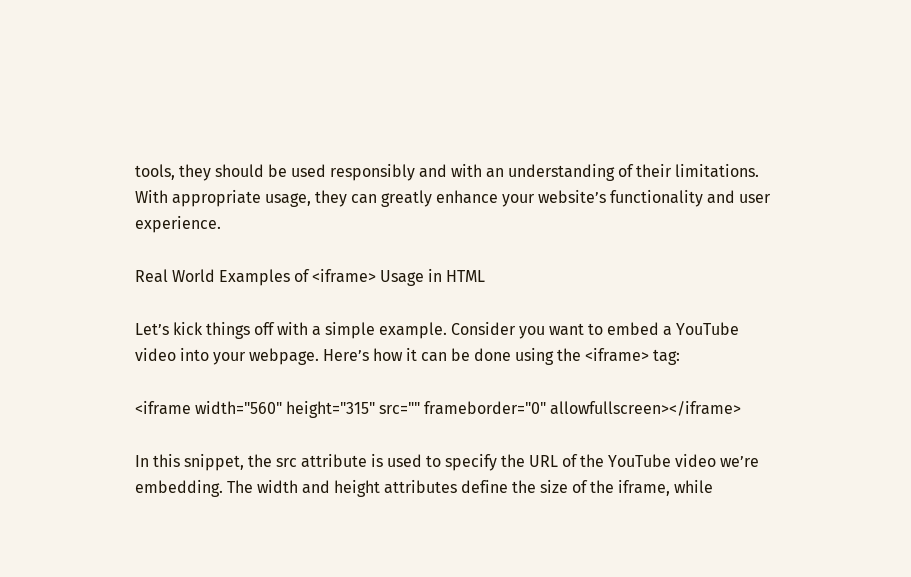tools, they should be used responsibly and with an understanding of their limitations. With appropriate usage, they can greatly enhance your website’s functionality and user experience.

Real World Examples of <iframe> Usage in HTML

Let’s kick things off with a simple example. Consider you want to embed a YouTube video into your webpage. Here’s how it can be done using the <iframe> tag:

<iframe width="560" height="315" src="" frameborder="0" allowfullscreen></iframe>

In this snippet, the src attribute is used to specify the URL of the YouTube video we’re embedding. The width and height attributes define the size of the iframe, while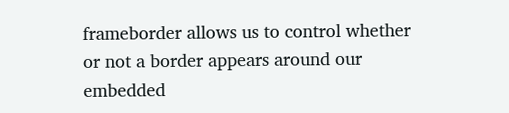frameborder allows us to control whether or not a border appears around our embedded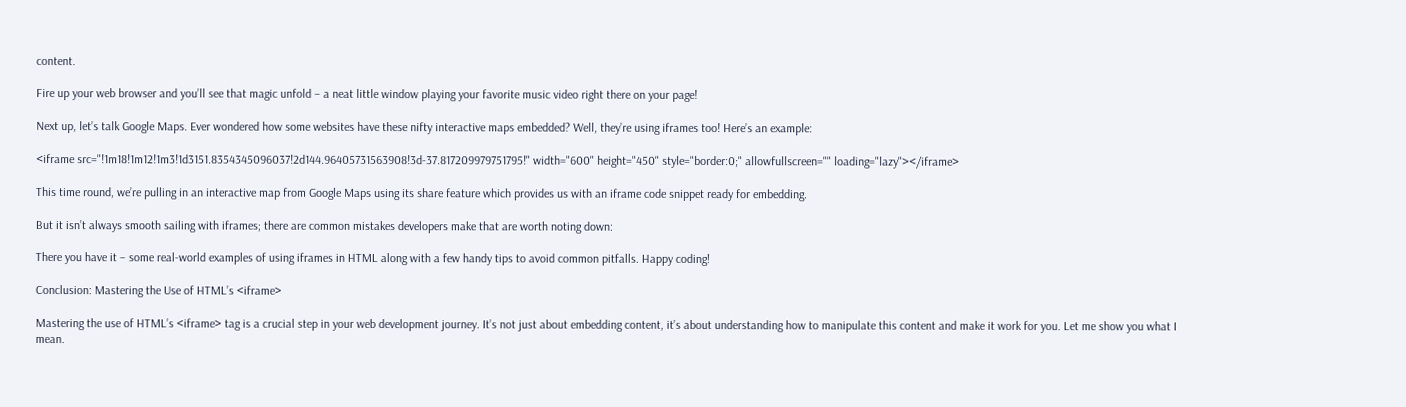content.

Fire up your web browser and you’ll see that magic unfold – a neat little window playing your favorite music video right there on your page!

Next up, let’s talk Google Maps. Ever wondered how some websites have these nifty interactive maps embedded? Well, they’re using iframes too! Here’s an example:

<iframe src="!1m18!1m12!1m3!1d3151.8354345096037!2d144.96405731563908!3d-37.817209979751795!" width="600" height="450" style="border:0;" allowfullscreen="" loading="lazy"></iframe>

This time round, we’re pulling in an interactive map from Google Maps using its share feature which provides us with an iframe code snippet ready for embedding.

But it isn’t always smooth sailing with iframes; there are common mistakes developers make that are worth noting down:

There you have it – some real-world examples of using iframes in HTML along with a few handy tips to avoid common pitfalls. Happy coding!

Conclusion: Mastering the Use of HTML’s <iframe>

Mastering the use of HTML’s <iframe> tag is a crucial step in your web development journey. It’s not just about embedding content, it’s about understanding how to manipulate this content and make it work for you. Let me show you what I mean.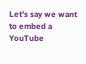Let’s say we want to embed a YouTube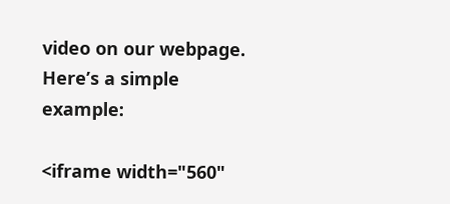video on our webpage. Here’s a simple example:

<iframe width="560"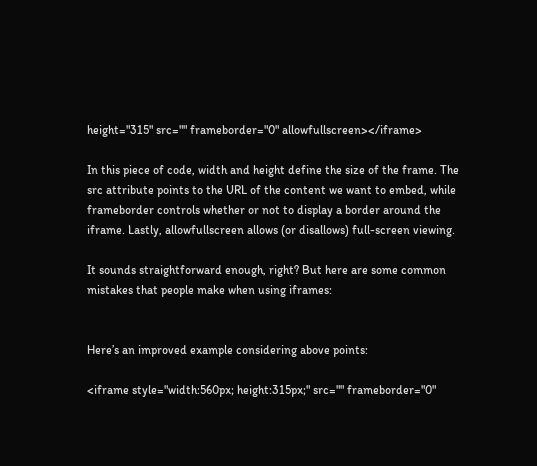height="315" src="" frameborder="0" allowfullscreen></iframe>

In this piece of code, width and height define the size of the frame. The src attribute points to the URL of the content we want to embed, while frameborder controls whether or not to display a border around the iframe. Lastly, allowfullscreen allows (or disallows) full-screen viewing.

It sounds straightforward enough, right? But here are some common mistakes that people make when using iframes:


Here’s an improved example considering above points:

<iframe style="width:560px; height:315px;" src="" frameborder="0"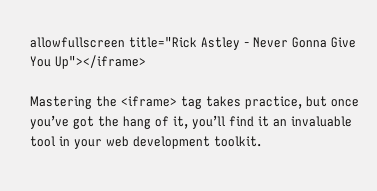allowfullscreen title="Rick Astley - Never Gonna Give You Up"></iframe>

Mastering the <iframe> tag takes practice, but once you’ve got the hang of it, you’ll find it an invaluable tool in your web development toolkit.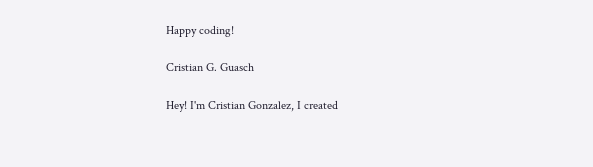Happy coding!

Cristian G. Guasch

Hey! I'm Cristian Gonzalez, I created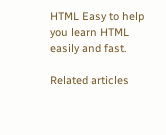HTML Easy to help you learn HTML easily and fast.

Related articles